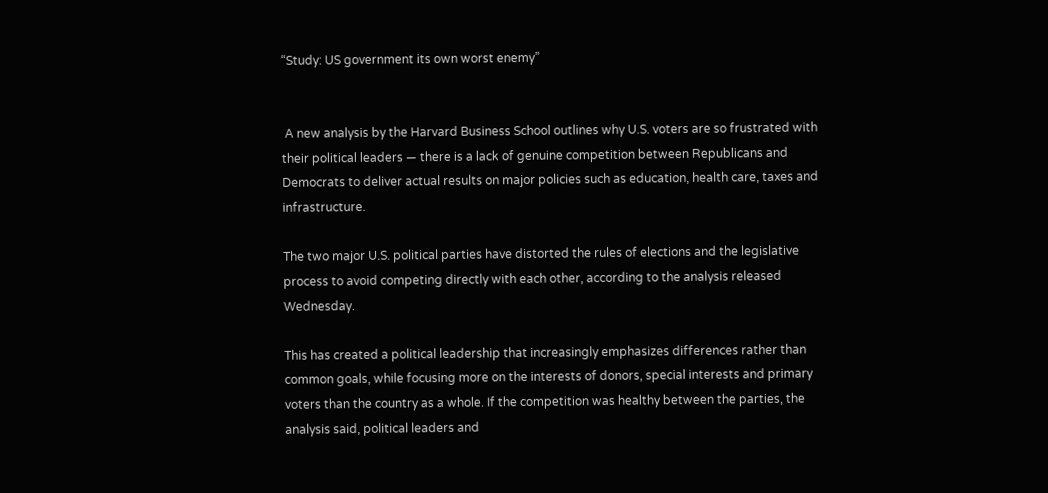“Study: US government its own worst enemy”


 A new analysis by the Harvard Business School outlines why U.S. voters are so frustrated with their political leaders — there is a lack of genuine competition between Republicans and Democrats to deliver actual results on major policies such as education, health care, taxes and infrastructure.

The two major U.S. political parties have distorted the rules of elections and the legislative process to avoid competing directly with each other, according to the analysis released Wednesday.

This has created a political leadership that increasingly emphasizes differences rather than common goals, while focusing more on the interests of donors, special interests and primary voters than the country as a whole. If the competition was healthy between the parties, the analysis said, political leaders and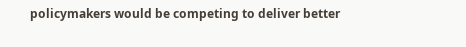policymakers would be competing to deliver better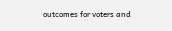outcomes for voters and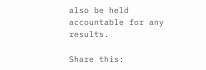also be held accountable for any results.

Share this: